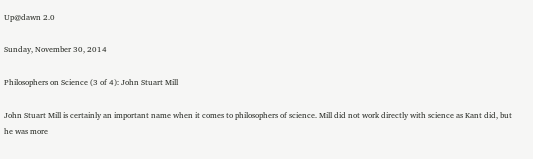Up@dawn 2.0

Sunday, November 30, 2014

Philosophers on Science (3 of 4): John Stuart Mill

John Stuart Mill is certainly an important name when it comes to philosophers of science. Mill did not work directly with science as Kant did, but he was more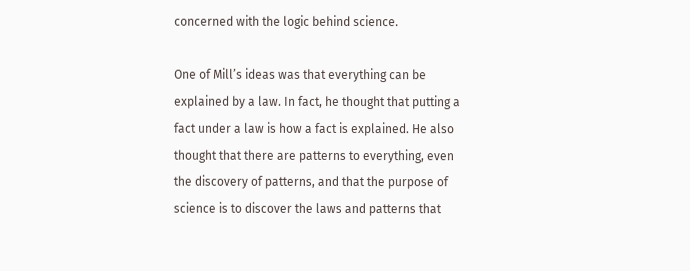concerned with the logic behind science.

One of Mill’s ideas was that everything can be explained by a law. In fact, he thought that putting a fact under a law is how a fact is explained. He also thought that there are patterns to everything, even the discovery of patterns, and that the purpose of science is to discover the laws and patterns that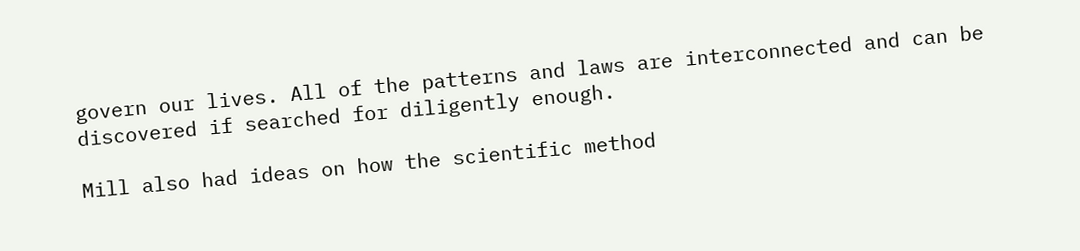govern our lives. All of the patterns and laws are interconnected and can be discovered if searched for diligently enough.

Mill also had ideas on how the scientific method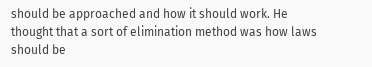should be approached and how it should work. He thought that a sort of elimination method was how laws should be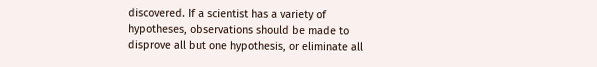discovered. If a scientist has a variety of hypotheses, observations should be made to disprove all but one hypothesis, or eliminate all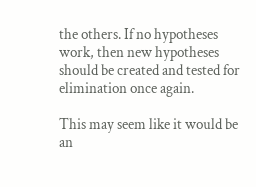the others. If no hypotheses work, then new hypotheses should be created and tested for elimination once again.

This may seem like it would be an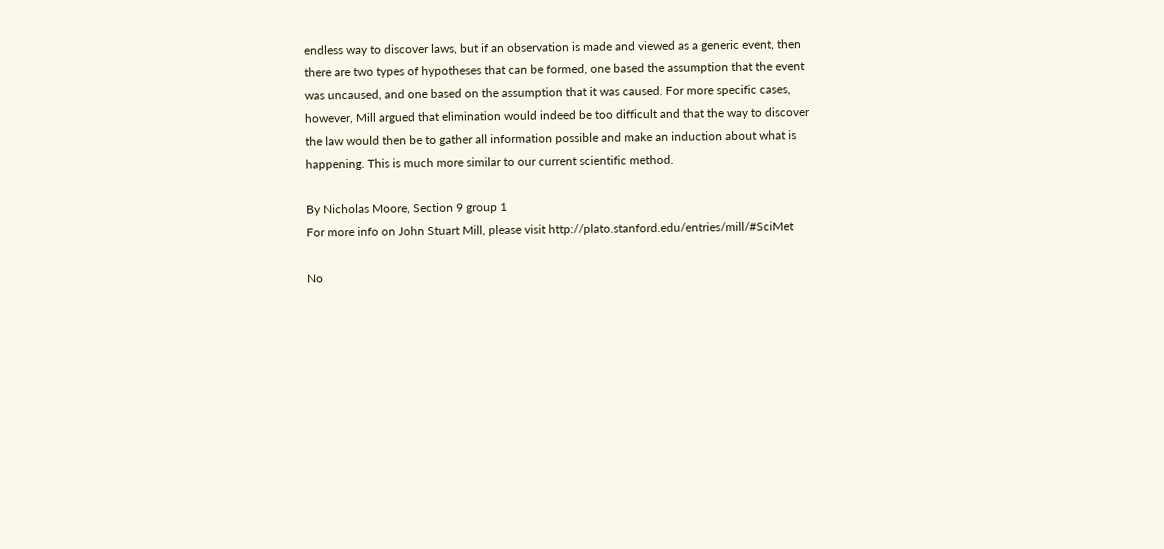endless way to discover laws, but if an observation is made and viewed as a generic event, then there are two types of hypotheses that can be formed, one based the assumption that the event was uncaused, and one based on the assumption that it was caused. For more specific cases, however, Mill argued that elimination would indeed be too difficult and that the way to discover the law would then be to gather all information possible and make an induction about what is happening. This is much more similar to our current scientific method.

By Nicholas Moore, Section 9 group 1
For more info on John Stuart Mill, please visit http://plato.stanford.edu/entries/mill/#SciMet

No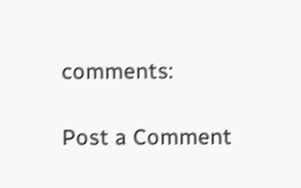comments:

Post a Comment